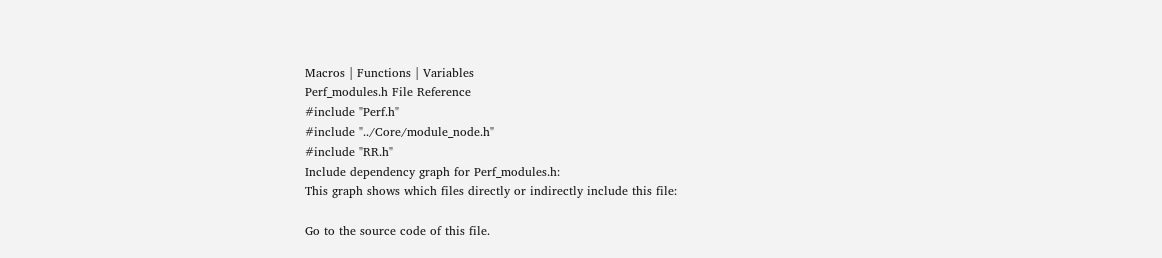Macros | Functions | Variables
Perf_modules.h File Reference
#include "Perf.h"
#include "../Core/module_node.h"
#include "RR.h"
Include dependency graph for Perf_modules.h:
This graph shows which files directly or indirectly include this file:

Go to the source code of this file.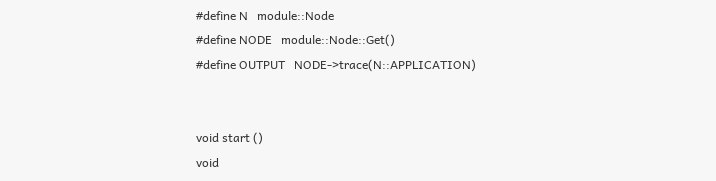#define N   module::Node
#define NODE   module::Node::Get()
#define OUTPUT   NODE->trace(N::APPLICATION)


void start ()
void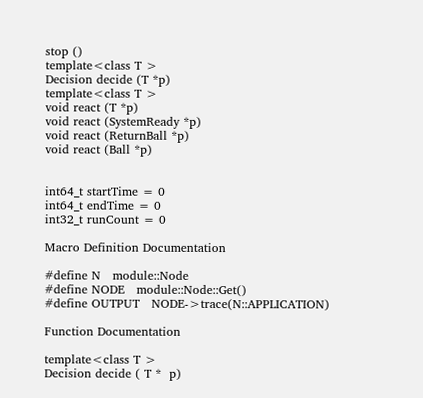stop ()
template<class T >
Decision decide (T *p)
template<class T >
void react (T *p)
void react (SystemReady *p)
void react (ReturnBall *p)
void react (Ball *p)


int64_t startTime = 0
int64_t endTime = 0
int32_t runCount = 0

Macro Definition Documentation

#define N   module::Node
#define NODE   module::Node::Get()
#define OUTPUT   NODE->trace(N::APPLICATION)

Function Documentation

template<class T >
Decision decide ( T *  p)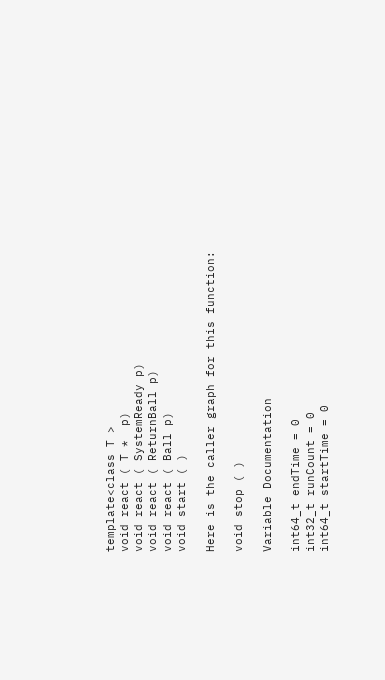template<class T >
void react ( T *  p)
void react ( SystemReady p)
void react ( ReturnBall p)
void react ( Ball p)
void start ( )

Here is the caller graph for this function:

void stop ( )

Variable Documentation

int64_t endTime = 0
int32_t runCount = 0
int64_t startTime = 0